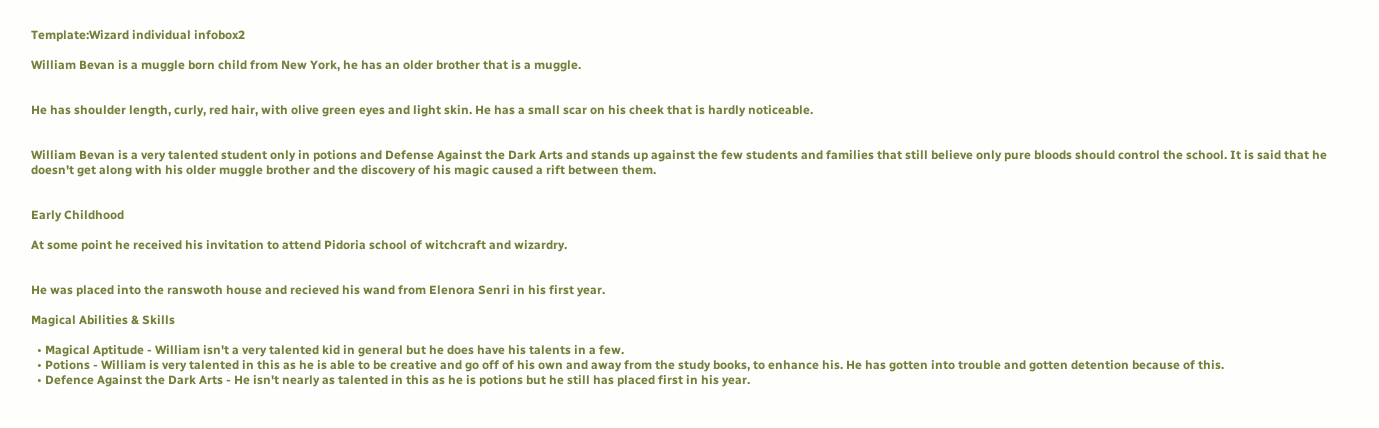Template:Wizard individual infobox2

William Bevan is a muggle born child from New York, he has an older brother that is a muggle.


He has shoulder length, curly, red hair, with olive green eyes and light skin. He has a small scar on his cheek that is hardly noticeable.


William Bevan is a very talented student only in potions and Defense Against the Dark Arts and stands up against the few students and families that still believe only pure bloods should control the school. It is said that he doesn't get along with his older muggle brother and the discovery of his magic caused a rift between them.


Early Childhood

At some point he received his invitation to attend Pidoria school of witchcraft and wizardry.


He was placed into the ranswoth house and recieved his wand from Elenora Senri in his first year.

Magical Abilities & Skills

  • Magical Aptitude - William isn't a very talented kid in general but he does have his talents in a few.
  • Potions - William is very talented in this as he is able to be creative and go off of his own and away from the study books, to enhance his. He has gotten into trouble and gotten detention because of this.
  • Defence Against the Dark Arts - He isn't nearly as talented in this as he is potions but he still has placed first in his year.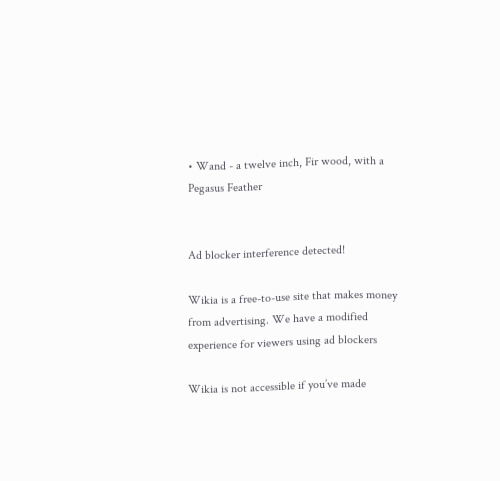• Wand - a twelve inch, Fir wood, with a Pegasus Feather


Ad blocker interference detected!

Wikia is a free-to-use site that makes money from advertising. We have a modified experience for viewers using ad blockers

Wikia is not accessible if you’ve made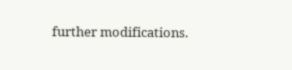further modifications.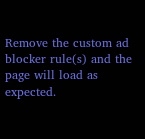Remove the custom ad blocker rule(s) and the page will load as expected.